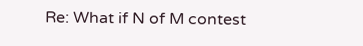Re: What if N of M contest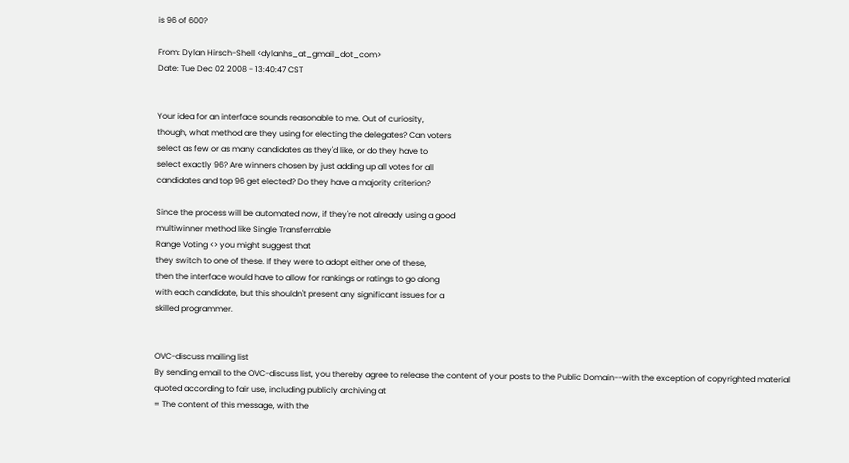is 96 of 600?

From: Dylan Hirsch-Shell <dylanhs_at_gmail_dot_com>
Date: Tue Dec 02 2008 - 13:40:47 CST


Your idea for an interface sounds reasonable to me. Out of curiosity,
though, what method are they using for electing the delegates? Can voters
select as few or as many candidates as they'd like, or do they have to
select exactly 96? Are winners chosen by just adding up all votes for all
candidates and top 96 get elected? Do they have a majority criterion?

Since the process will be automated now, if they're not already using a good
multiwinner method like Single Transferrable
Range Voting <> you might suggest that
they switch to one of these. If they were to adopt either one of these,
then the interface would have to allow for rankings or ratings to go along
with each candidate, but this shouldn't present any significant issues for a
skilled programmer.


OVC-discuss mailing list
By sending email to the OVC-discuss list, you thereby agree to release the content of your posts to the Public Domain--with the exception of copyrighted material quoted according to fair use, including publicly archiving at
= The content of this message, with the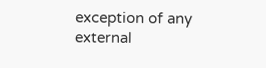exception of any external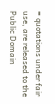= quotations under fair use, are released to the Public Domain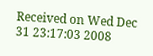Received on Wed Dec 31 23:17:03 2008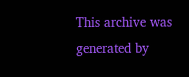This archive was generated by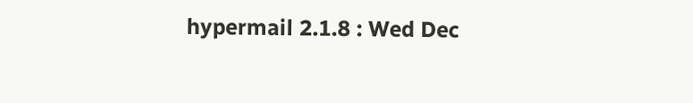hypermail 2.1.8 : Wed Dec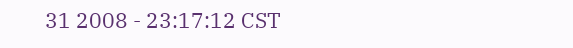31 2008 - 23:17:12 CST